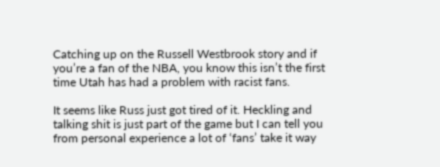Catching up on the Russell Westbrook story and if you’re a fan of the NBA, you know this isn’t the first time Utah has had a problem with racist fans.

It seems like Russ just got tired of it. Heckling and talking shit is just part of the game but I can tell you from personal experience a lot of ‘fans’ take it way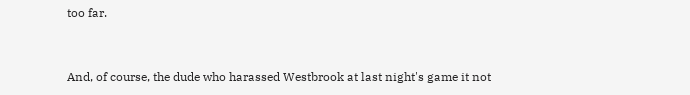too far.


And, of course, the dude who harassed Westbrook at last night's game it not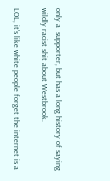only a  supporter, but has a long history of saying wildly racist shit about Westbrook.

LOL, it's like white people forget the internet is a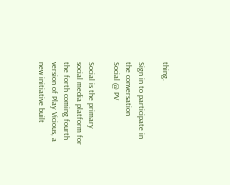thing.

Sign in to participate in the conversation
Social @ PV

Social is the primary social media platform for the forth coming fourth version of Play Vicious, a new initiative built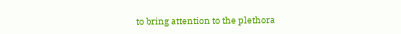to bring attention to the plethora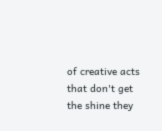of creative acts that don't get the shine they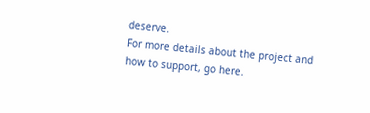deserve.
For more details about the project and how to support, go here.